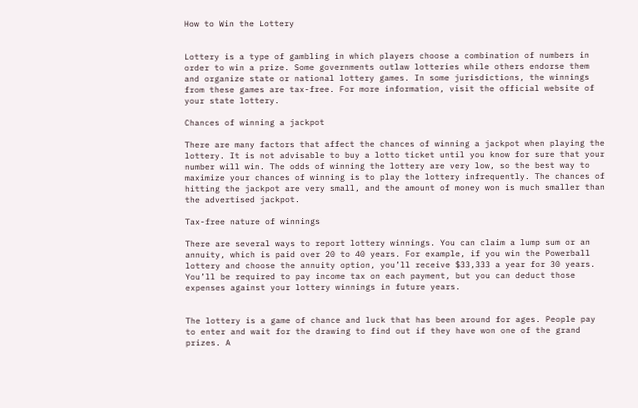How to Win the Lottery


Lottery is a type of gambling in which players choose a combination of numbers in order to win a prize. Some governments outlaw lotteries while others endorse them and organize state or national lottery games. In some jurisdictions, the winnings from these games are tax-free. For more information, visit the official website of your state lottery.

Chances of winning a jackpot

There are many factors that affect the chances of winning a jackpot when playing the lottery. It is not advisable to buy a lotto ticket until you know for sure that your number will win. The odds of winning the lottery are very low, so the best way to maximize your chances of winning is to play the lottery infrequently. The chances of hitting the jackpot are very small, and the amount of money won is much smaller than the advertised jackpot.

Tax-free nature of winnings

There are several ways to report lottery winnings. You can claim a lump sum or an annuity, which is paid over 20 to 40 years. For example, if you win the Powerball lottery and choose the annuity option, you’ll receive $33,333 a year for 30 years. You’ll be required to pay income tax on each payment, but you can deduct those expenses against your lottery winnings in future years.


The lottery is a game of chance and luck that has been around for ages. People pay to enter and wait for the drawing to find out if they have won one of the grand prizes. A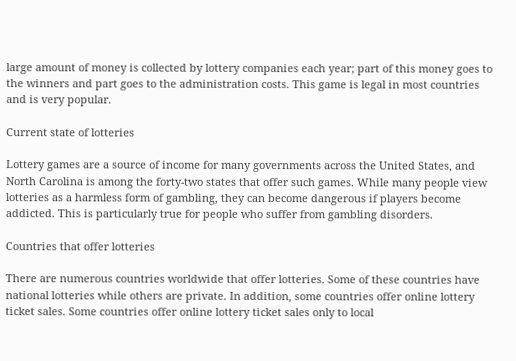large amount of money is collected by lottery companies each year; part of this money goes to the winners and part goes to the administration costs. This game is legal in most countries and is very popular.

Current state of lotteries

Lottery games are a source of income for many governments across the United States, and North Carolina is among the forty-two states that offer such games. While many people view lotteries as a harmless form of gambling, they can become dangerous if players become addicted. This is particularly true for people who suffer from gambling disorders.

Countries that offer lotteries

There are numerous countries worldwide that offer lotteries. Some of these countries have national lotteries while others are private. In addition, some countries offer online lottery ticket sales. Some countries offer online lottery ticket sales only to local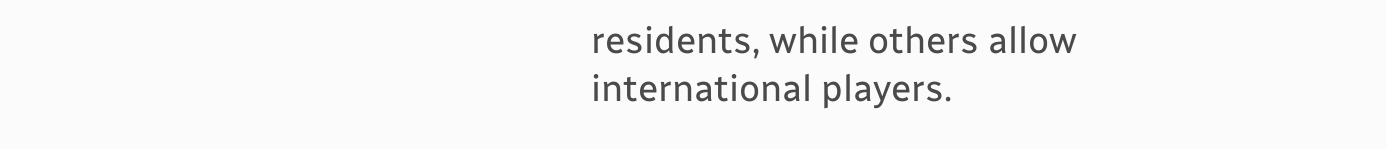residents, while others allow international players.